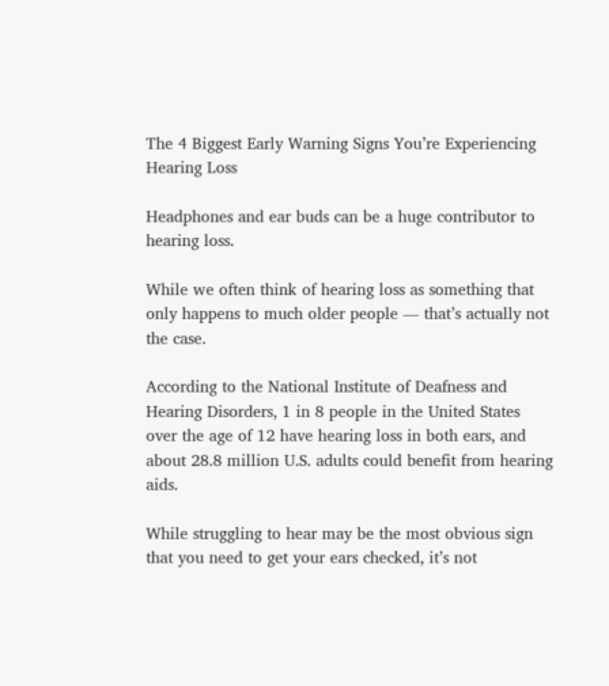The 4 Biggest Early Warning Signs You’re Experiencing Hearing Loss

Headphones and ear buds can be a huge contributor to hearing loss.

While we often think of hearing loss as something that only happens to much older people ― that’s actually not the case.

According to the National Institute of Deafness and Hearing Disorders, 1 in 8 people in the United States over the age of 12 have hearing loss in both ears, and about 28.8 million U.S. adults could benefit from hearing aids.

While struggling to hear may be the most obvious sign that you need to get your ears checked, it’s not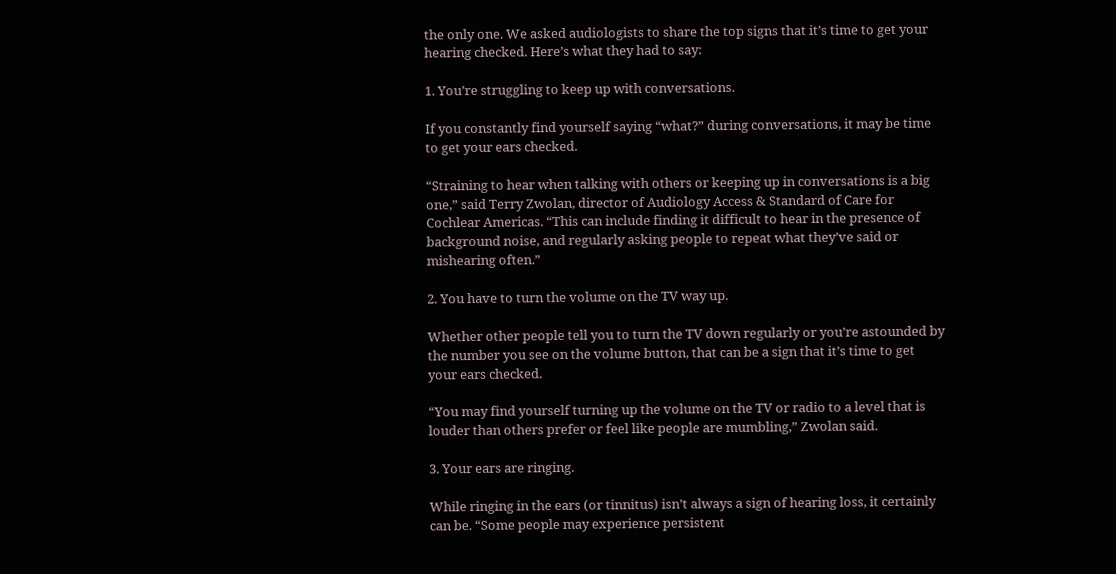the only one. We asked audiologists to share the top signs that it’s time to get your hearing checked. Here’s what they had to say:

1. You’re struggling to keep up with conversations.

If you constantly find yourself saying “what?” during conversations, it may be time to get your ears checked.

“Straining to hear when talking with others or keeping up in conversations is a big one,” said Terry Zwolan, director of Audiology Access & Standard of Care for Cochlear Americas. “This can include finding it difficult to hear in the presence of background noise, and regularly asking people to repeat what they’ve said or mishearing often.”

2. You have to turn the volume on the TV way up.

Whether other people tell you to turn the TV down regularly or you’re astounded by the number you see on the volume button, that can be a sign that it’s time to get your ears checked.

“You may find yourself turning up the volume on the TV or radio to a level that is louder than others prefer or feel like people are mumbling,” Zwolan said.

3. Your ears are ringing.

While ringing in the ears (or tinnitus) isn’t always a sign of hearing loss, it certainly can be. “Some people may experience persistent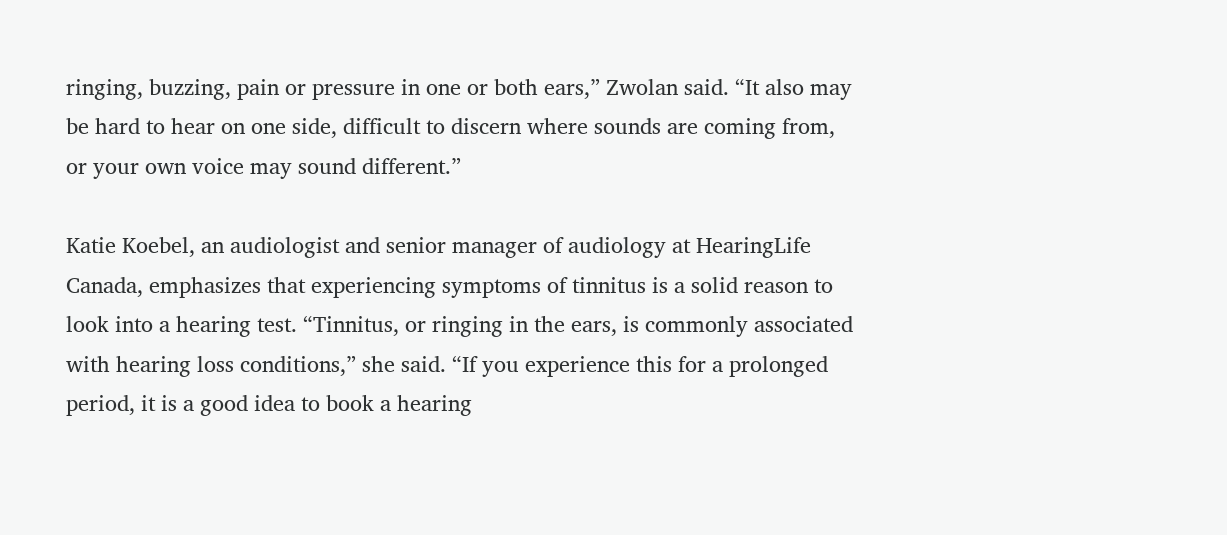ringing, buzzing, pain or pressure in one or both ears,” Zwolan said. “It also may be hard to hear on one side, difficult to discern where sounds are coming from, or your own voice may sound different.”

Katie Koebel, an audiologist and senior manager of audiology at HearingLife Canada, emphasizes that experiencing symptoms of tinnitus is a solid reason to look into a hearing test. “Tinnitus, or ringing in the ears, is commonly associated with hearing loss conditions,” she said. “If you experience this for a prolonged period, it is a good idea to book a hearing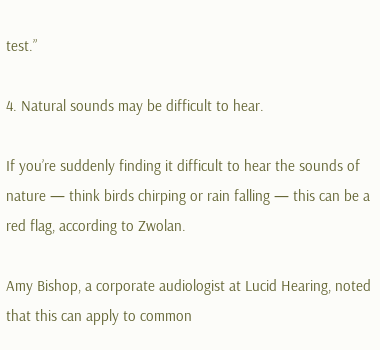test.”

4. Natural sounds may be difficult to hear.

If you’re suddenly finding it difficult to hear the sounds of nature — think birds chirping or rain falling — this can be a red flag, according to Zwolan.

Amy Bishop, a corporate audiologist at Lucid Hearing, noted that this can apply to common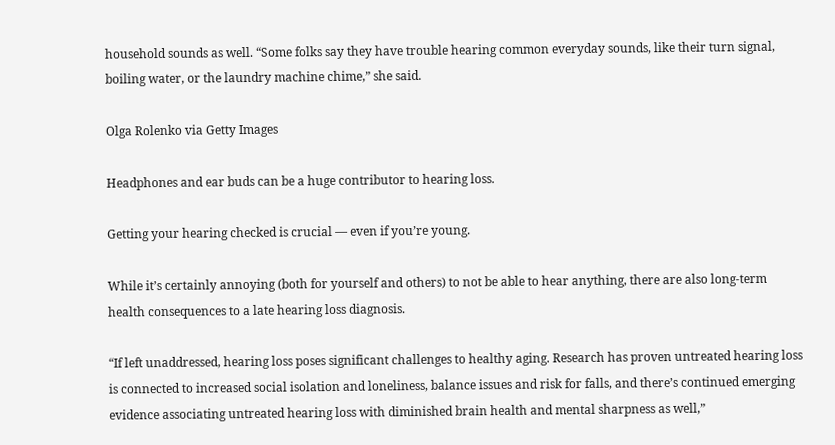household sounds as well. “Some folks say they have trouble hearing common everyday sounds, like their turn signal, boiling water, or the laundry machine chime,” she said.

Olga Rolenko via Getty Images

Headphones and ear buds can be a huge contributor to hearing loss.

Getting your hearing checked is crucial ― even if you’re young.

While it’s certainly annoying (both for yourself and others) to not be able to hear anything, there are also long-term health consequences to a late hearing loss diagnosis.

“If left unaddressed, hearing loss poses significant challenges to healthy aging. Research has proven untreated hearing loss is connected to increased social isolation and loneliness, balance issues and risk for falls, and there’s continued emerging evidence associating untreated hearing loss with diminished brain health and mental sharpness as well,”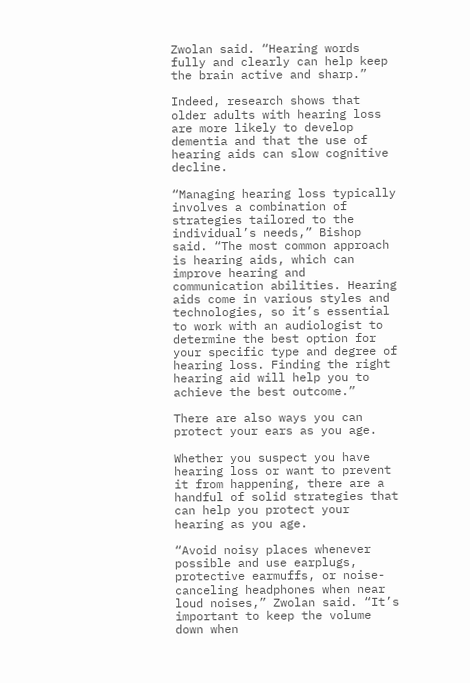Zwolan said. “Hearing words fully and clearly can help keep the brain active and sharp.”

Indeed, research shows that older adults with hearing loss are more likely to develop dementia and that the use of hearing aids can slow cognitive decline.

“Managing hearing loss typically involves a combination of strategies tailored to the individual’s needs,” Bishop said. “The most common approach is hearing aids, which can improve hearing and communication abilities. Hearing aids come in various styles and technologies, so it’s essential to work with an audiologist to determine the best option for your specific type and degree of hearing loss. Finding the right hearing aid will help you to achieve the best outcome.”

There are also ways you can protect your ears as you age.

Whether you suspect you have hearing loss or want to prevent it from happening, there are a handful of solid strategies that can help you protect your hearing as you age.

“Avoid noisy places whenever possible and use earplugs, protective earmuffs, or noise-canceling headphones when near loud noises,” Zwolan said. “It’s important to keep the volume down when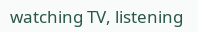watching TV, listening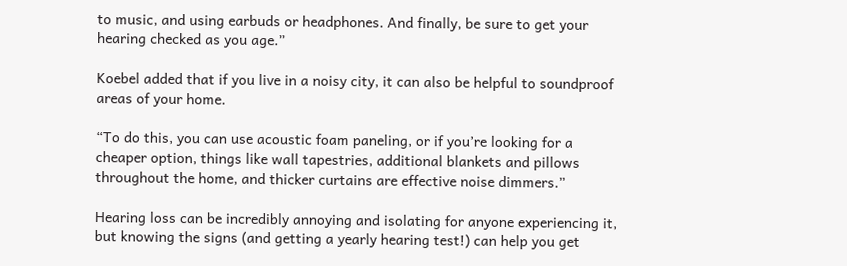to music, and using earbuds or headphones. And finally, be sure to get your hearing checked as you age.”

Koebel added that if you live in a noisy city, it can also be helpful to soundproof areas of your home.

“To do this, you can use acoustic foam paneling, or if you’re looking for a cheaper option, things like wall tapestries, additional blankets and pillows throughout the home, and thicker curtains are effective noise dimmers.”

Hearing loss can be incredibly annoying and isolating for anyone experiencing it, but knowing the signs (and getting a yearly hearing test!) can help you get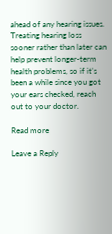ahead of any hearing issues. Treating hearing loss sooner rather than later can help prevent longer-term health problems, so if it’s been a while since you got your ears checked, reach out to your doctor.

Read more

Leave a Reply